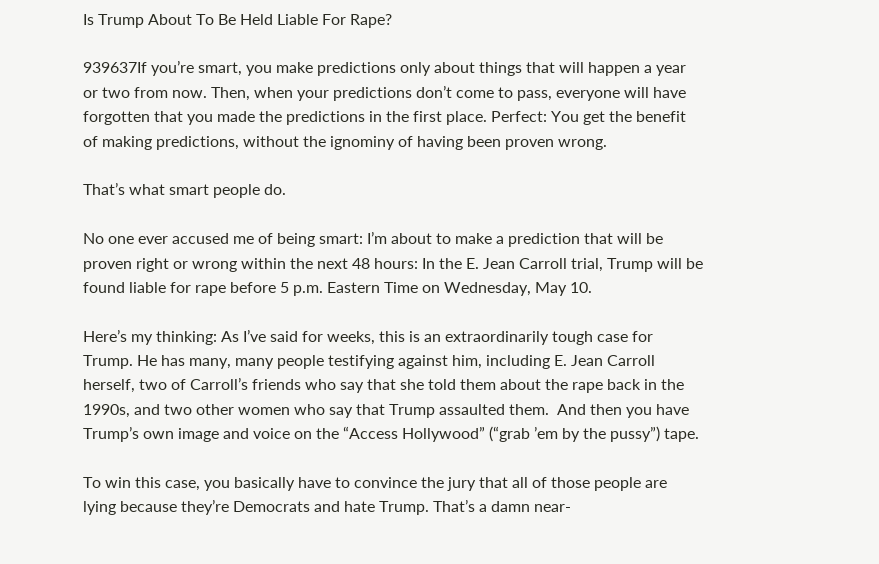Is Trump About To Be Held Liable For Rape?

939637If you’re smart, you make predictions only about things that will happen a year or two from now. Then, when your predictions don’t come to pass, everyone will have forgotten that you made the predictions in the first place. Perfect: You get the benefit of making predictions, without the ignominy of having been proven wrong.

That’s what smart people do.

No one ever accused me of being smart: I’m about to make a prediction that will be proven right or wrong within the next 48 hours: In the E. Jean Carroll trial, Trump will be found liable for rape before 5 p.m. Eastern Time on Wednesday, May 10.

Here’s my thinking: As I’ve said for weeks, this is an extraordinarily tough case for Trump. He has many, many people testifying against him, including E. Jean Carroll herself, two of Carroll’s friends who say that she told them about the rape back in the 1990s, and two other women who say that Trump assaulted them.  And then you have Trump’s own image and voice on the “Access Hollywood” (“grab ’em by the pussy”) tape.

To win this case, you basically have to convince the jury that all of those people are lying because they’re Democrats and hate Trump. That’s a damn near-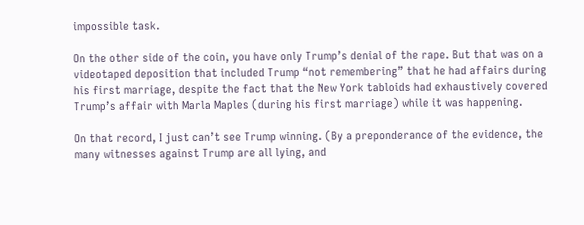impossible task.

On the other side of the coin, you have only Trump’s denial of the rape. But that was on a videotaped deposition that included Trump “not remembering” that he had affairs during his first marriage, despite the fact that the New York tabloids had exhaustively covered Trump’s affair with Marla Maples (during his first marriage) while it was happening.

On that record, I just can’t see Trump winning. (By a preponderance of the evidence, the many witnesses against Trump are all lying, and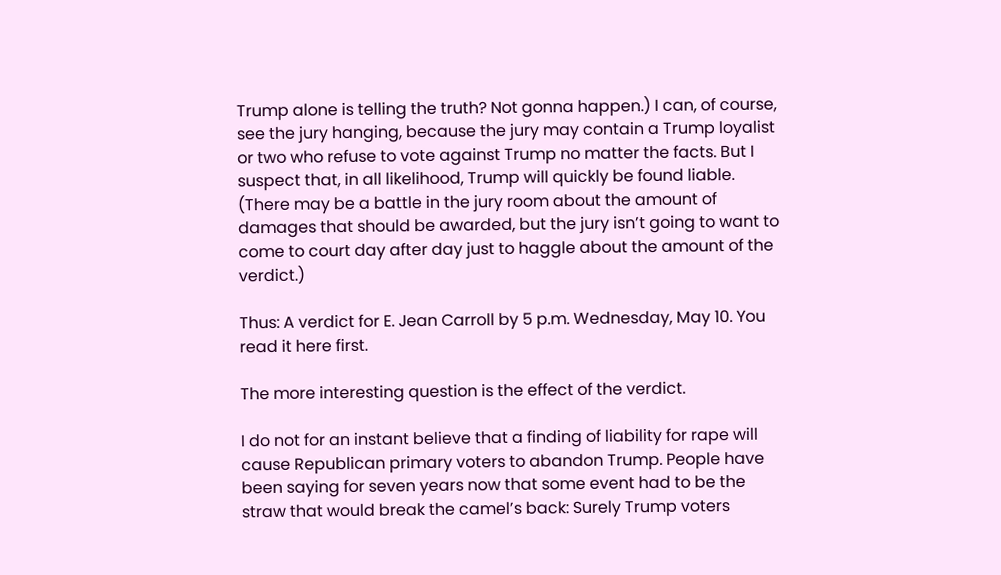Trump alone is telling the truth? Not gonna happen.) I can, of course, see the jury hanging, because the jury may contain a Trump loyalist or two who refuse to vote against Trump no matter the facts. But I suspect that, in all likelihood, Trump will quickly be found liable. (There may be a battle in the jury room about the amount of damages that should be awarded, but the jury isn’t going to want to come to court day after day just to haggle about the amount of the verdict.)

Thus: A verdict for E. Jean Carroll by 5 p.m. Wednesday, May 10. You read it here first.

The more interesting question is the effect of the verdict.

I do not for an instant believe that a finding of liability for rape will cause Republican primary voters to abandon Trump. People have been saying for seven years now that some event had to be the straw that would break the camel’s back: Surely Trump voters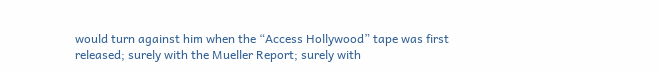would turn against him when the “Access Hollywood” tape was first released; surely with the Mueller Report; surely with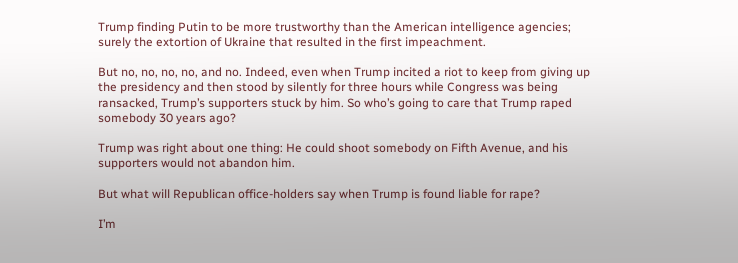Trump finding Putin to be more trustworthy than the American intelligence agencies; surely the extortion of Ukraine that resulted in the first impeachment.

But no, no, no, no, and no. Indeed, even when Trump incited a riot to keep from giving up the presidency and then stood by silently for three hours while Congress was being ransacked, Trump’s supporters stuck by him. So who’s going to care that Trump raped somebody 30 years ago?

Trump was right about one thing: He could shoot somebody on Fifth Avenue, and his supporters would not abandon him.

But what will Republican office-holders say when Trump is found liable for rape?

I’m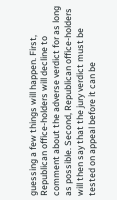guessing a few things will happen. First, Republican office-holders will decline to comment about the adverse verdict for as long as possible. Second, Republican office-holders will then say that the jury verdict must be tested on appeal before it can be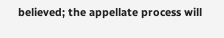believed; the appellate process will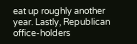eat up roughly another year. Lastly, Republican office-holders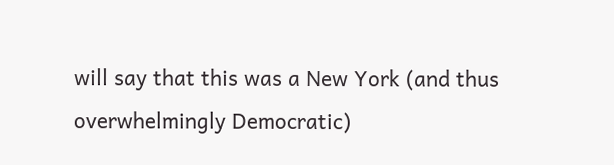will say that this was a New York (and thus overwhelmingly Democratic)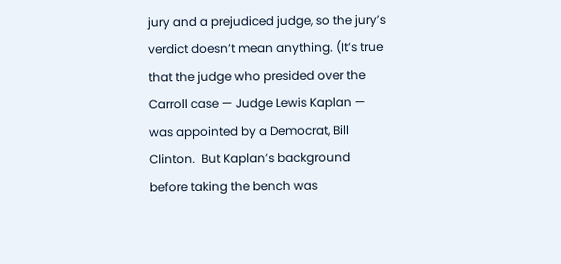jury and a prejudiced judge, so the jury’s verdict doesn’t mean anything. (It’s true that the judge who presided over the Carroll case — Judge Lewis Kaplan — was appointed by a Democrat, Bill Clinton.  But Kaplan’s background before taking the bench was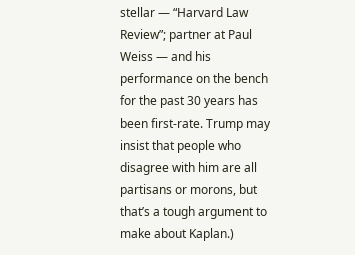stellar — “Harvard Law Review”; partner at Paul Weiss — and his performance on the bench for the past 30 years has been first-rate. Trump may insist that people who disagree with him are all partisans or morons, but that’s a tough argument to make about Kaplan.)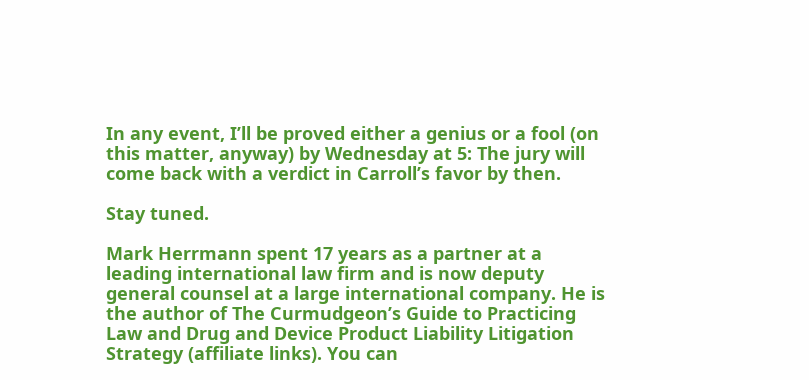In any event, I’ll be proved either a genius or a fool (on this matter, anyway) by Wednesday at 5: The jury will come back with a verdict in Carroll’s favor by then.

Stay tuned.

Mark Herrmann spent 17 years as a partner at a leading international law firm and is now deputy general counsel at a large international company. He is the author of The Curmudgeon’s Guide to Practicing Law and Drug and Device Product Liability Litigation Strategy (affiliate links). You can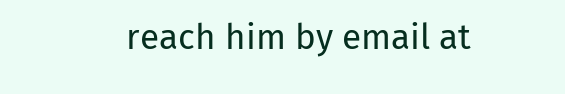reach him by email at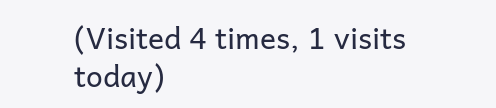(Visited 4 times, 1 visits today)